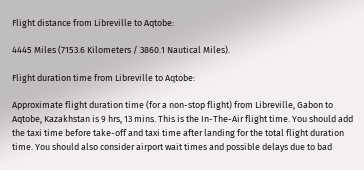Flight distance from Libreville to Aqtobe:

4445 Miles (7153.6 Kilometers / 3860.1 Nautical Miles).

Flight duration time from Libreville to Aqtobe:

Approximate flight duration time (for a non-stop flight) from Libreville, Gabon to Aqtobe, Kazakhstan is 9 hrs, 13 mins. This is the In-The-Air flight time. You should add the taxi time before take-off and taxi time after landing for the total flight duration time. You should also consider airport wait times and possible delays due to bad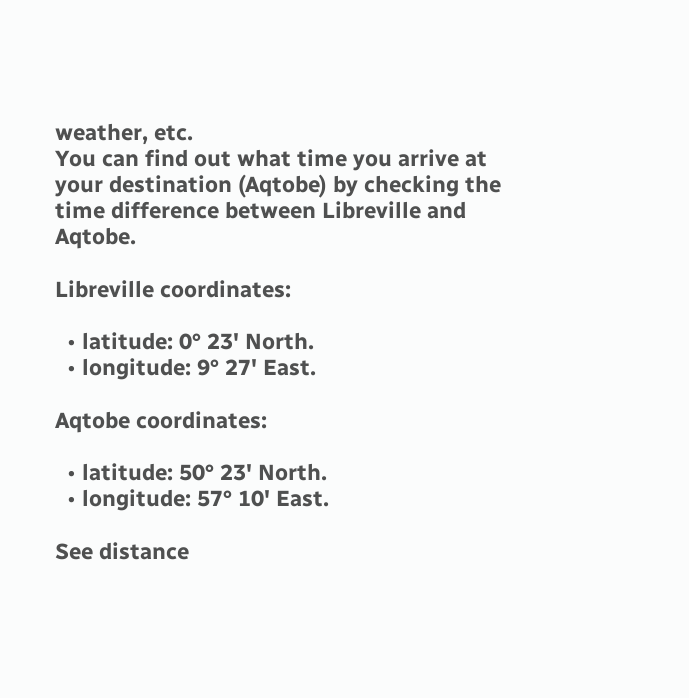weather, etc.
You can find out what time you arrive at your destination (Aqtobe) by checking the time difference between Libreville and Aqtobe.

Libreville coordinates:

  • latitude: 0° 23' North.
  • longitude: 9° 27' East.

Aqtobe coordinates:

  • latitude: 50° 23' North.
  • longitude: 57° 10' East.

See distance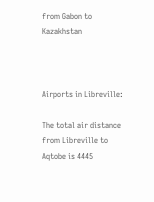from Gabon to Kazakhstan



Airports in Libreville:

The total air distance from Libreville to Aqtobe is 4445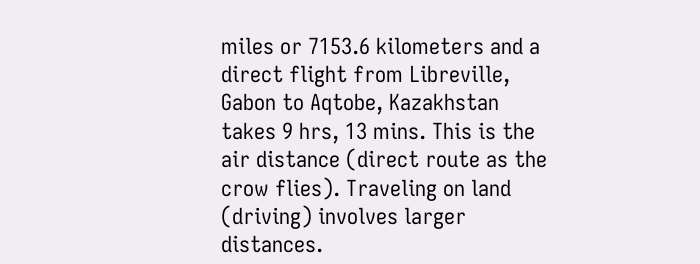miles or 7153.6 kilometers and a direct flight from Libreville, Gabon to Aqtobe, Kazakhstan takes 9 hrs, 13 mins. This is the air distance (direct route as the crow flies). Traveling on land (driving) involves larger distances.